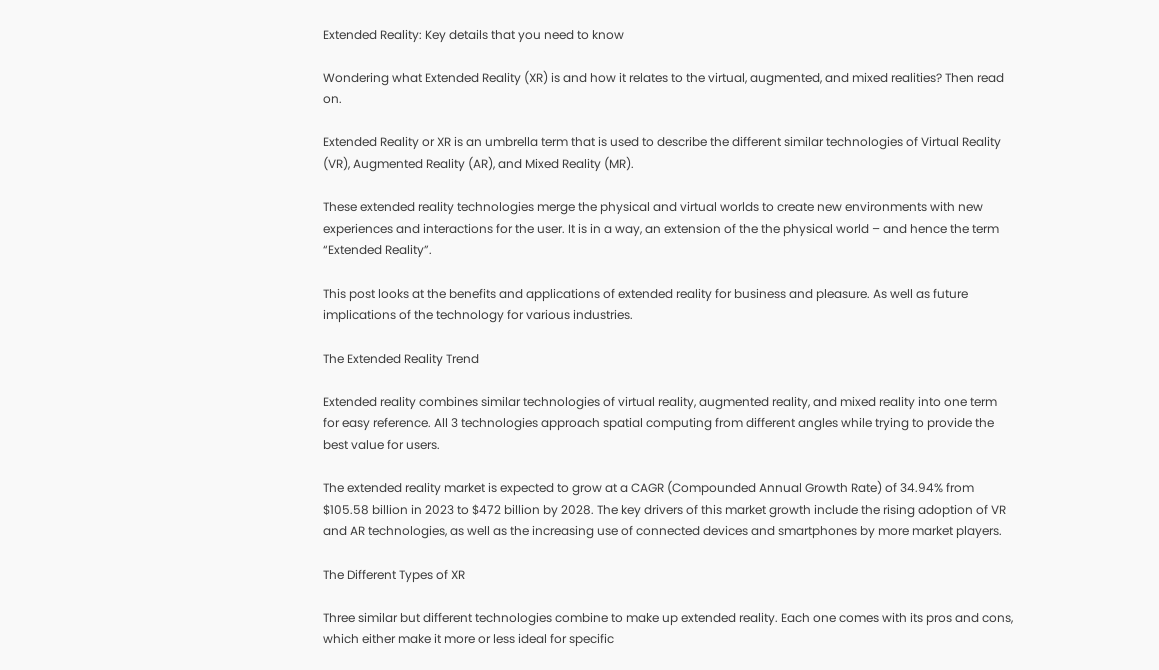Extended Reality: Key details that you need to know

Wondering what Extended Reality (XR) is and how it relates to the virtual, augmented, and mixed realities? Then read on.

Extended Reality or XR is an umbrella term that is used to describe the different similar technologies of Virtual Reality (VR), Augmented Reality (AR), and Mixed Reality (MR).

These extended reality technologies merge the physical and virtual worlds to create new environments with new experiences and interactions for the user. It is in a way, an extension of the the physical world – and hence the term “Extended Reality”.

This post looks at the benefits and applications of extended reality for business and pleasure. As well as future implications of the technology for various industries.

The Extended Reality Trend

Extended reality combines similar technologies of virtual reality, augmented reality, and mixed reality into one term for easy reference. All 3 technologies approach spatial computing from different angles while trying to provide the best value for users.

The extended reality market is expected to grow at a CAGR (Compounded Annual Growth Rate) of 34.94% from $105.58 billion in 2023 to $472 billion by 2028. The key drivers of this market growth include the rising adoption of VR and AR technologies, as well as the increasing use of connected devices and smartphones by more market players.

The Different Types of XR

Three similar but different technologies combine to make up extended reality. Each one comes with its pros and cons, which either make it more or less ideal for specific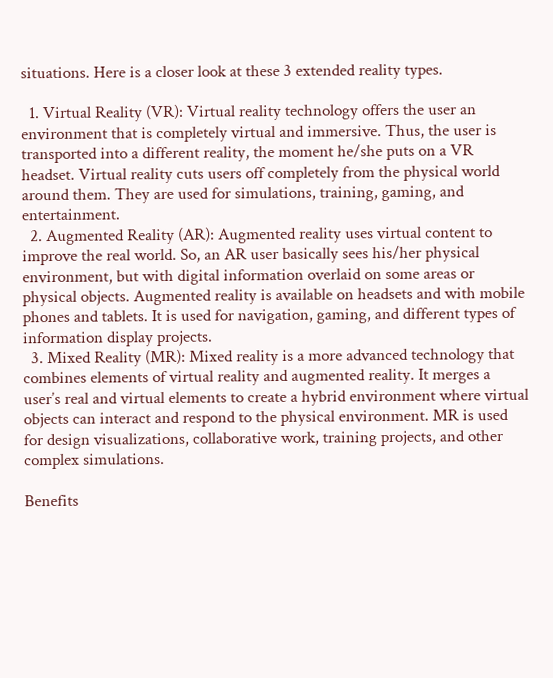situations. Here is a closer look at these 3 extended reality types.

  1. Virtual Reality (VR): Virtual reality technology offers the user an environment that is completely virtual and immersive. Thus, the user is transported into a different reality, the moment he/she puts on a VR headset. Virtual reality cuts users off completely from the physical world around them. They are used for simulations, training, gaming, and entertainment.
  2. Augmented Reality (AR): Augmented reality uses virtual content to improve the real world. So, an AR user basically sees his/her physical environment, but with digital information overlaid on some areas or physical objects. Augmented reality is available on headsets and with mobile phones and tablets. It is used for navigation, gaming, and different types of information display projects.
  3. Mixed Reality (MR): Mixed reality is a more advanced technology that combines elements of virtual reality and augmented reality. It merges a user’s real and virtual elements to create a hybrid environment where virtual objects can interact and respond to the physical environment. MR is used for design visualizations, collaborative work, training projects, and other complex simulations.

Benefits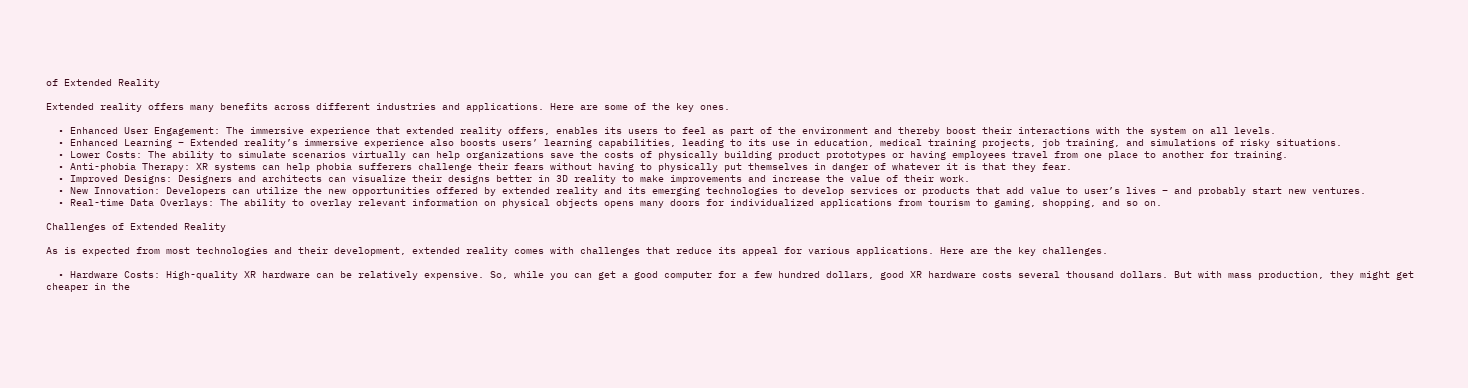of Extended Reality

Extended reality offers many benefits across different industries and applications. Here are some of the key ones.

  • Enhanced User Engagement: The immersive experience that extended reality offers, enables its users to feel as part of the environment and thereby boost their interactions with the system on all levels.
  • Enhanced Learning – Extended reality’s immersive experience also boosts users’ learning capabilities, leading to its use in education, medical training projects, job training, and simulations of risky situations.
  • Lower Costs: The ability to simulate scenarios virtually can help organizations save the costs of physically building product prototypes or having employees travel from one place to another for training.
  • Anti-phobia Therapy: XR systems can help phobia sufferers challenge their fears without having to physically put themselves in danger of whatever it is that they fear.
  • Improved Designs: Designers and architects can visualize their designs better in 3D reality to make improvements and increase the value of their work.
  • New Innovation: Developers can utilize the new opportunities offered by extended reality and its emerging technologies to develop services or products that add value to user’s lives – and probably start new ventures.
  • Real-time Data Overlays: The ability to overlay relevant information on physical objects opens many doors for individualized applications from tourism to gaming, shopping, and so on.

Challenges of Extended Reality

As is expected from most technologies and their development, extended reality comes with challenges that reduce its appeal for various applications. Here are the key challenges.

  • Hardware Costs: High-quality XR hardware can be relatively expensive. So, while you can get a good computer for a few hundred dollars, good XR hardware costs several thousand dollars. But with mass production, they might get cheaper in the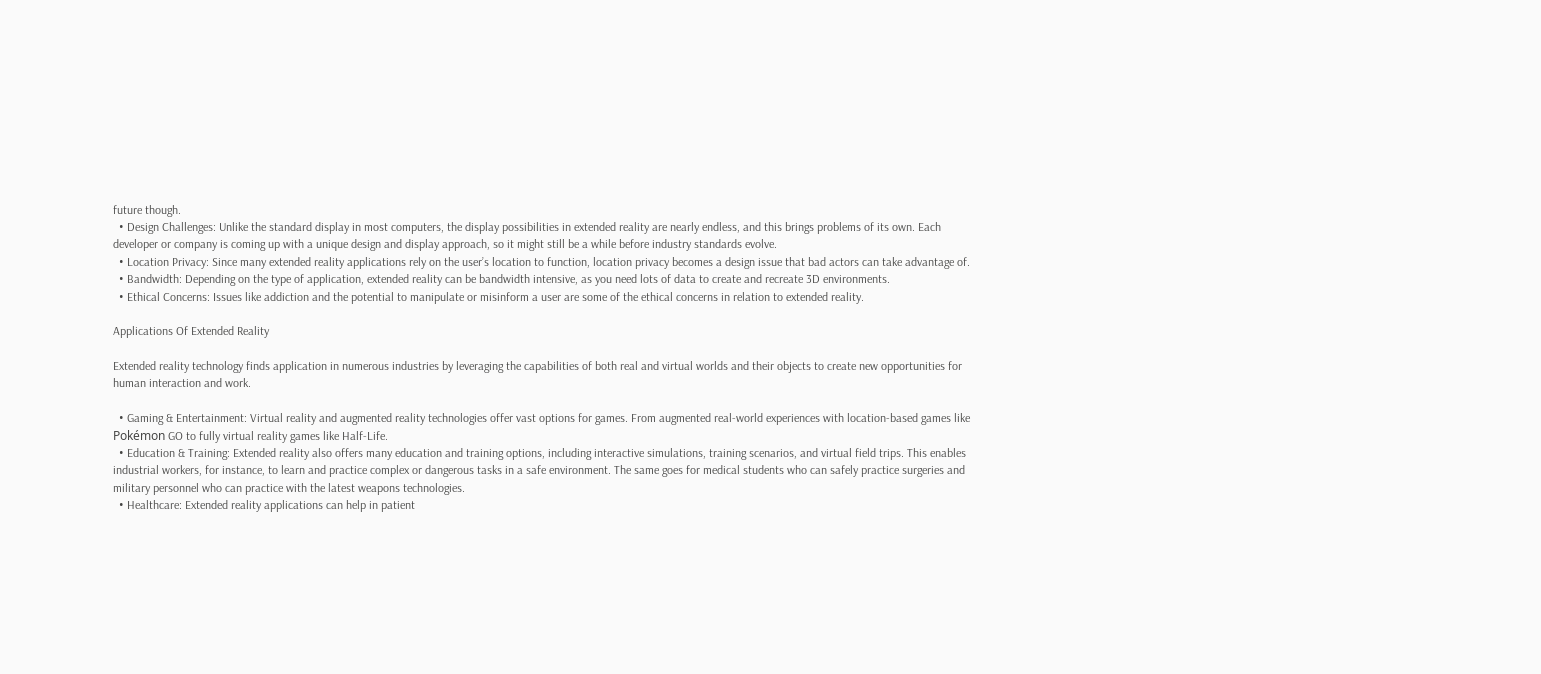future though.
  • Design Challenges: Unlike the standard display in most computers, the display possibilities in extended reality are nearly endless, and this brings problems of its own. Each developer or company is coming up with a unique design and display approach, so it might still be a while before industry standards evolve.
  • Location Privacy: Since many extended reality applications rely on the user’s location to function, location privacy becomes a design issue that bad actors can take advantage of.
  • Bandwidth: Depending on the type of application, extended reality can be bandwidth intensive, as you need lots of data to create and recreate 3D environments.
  • Ethical Concerns: Issues like addiction and the potential to manipulate or misinform a user are some of the ethical concerns in relation to extended reality.

Applications Of Extended Reality

Extended reality technology finds application in numerous industries by leveraging the capabilities of both real and virtual worlds and their objects to create new opportunities for human interaction and work.

  • Gaming & Entertainment: Virtual reality and augmented reality technologies offer vast options for games. From augmented real-world experiences with location-based games like Pokémon GO to fully virtual reality games like Half-Life.
  • Education & Training: Extended reality also offers many education and training options, including interactive simulations, training scenarios, and virtual field trips. This enables industrial workers, for instance, to learn and practice complex or dangerous tasks in a safe environment. The same goes for medical students who can safely practice surgeries and military personnel who can practice with the latest weapons technologies.
  • Healthcare: Extended reality applications can help in patient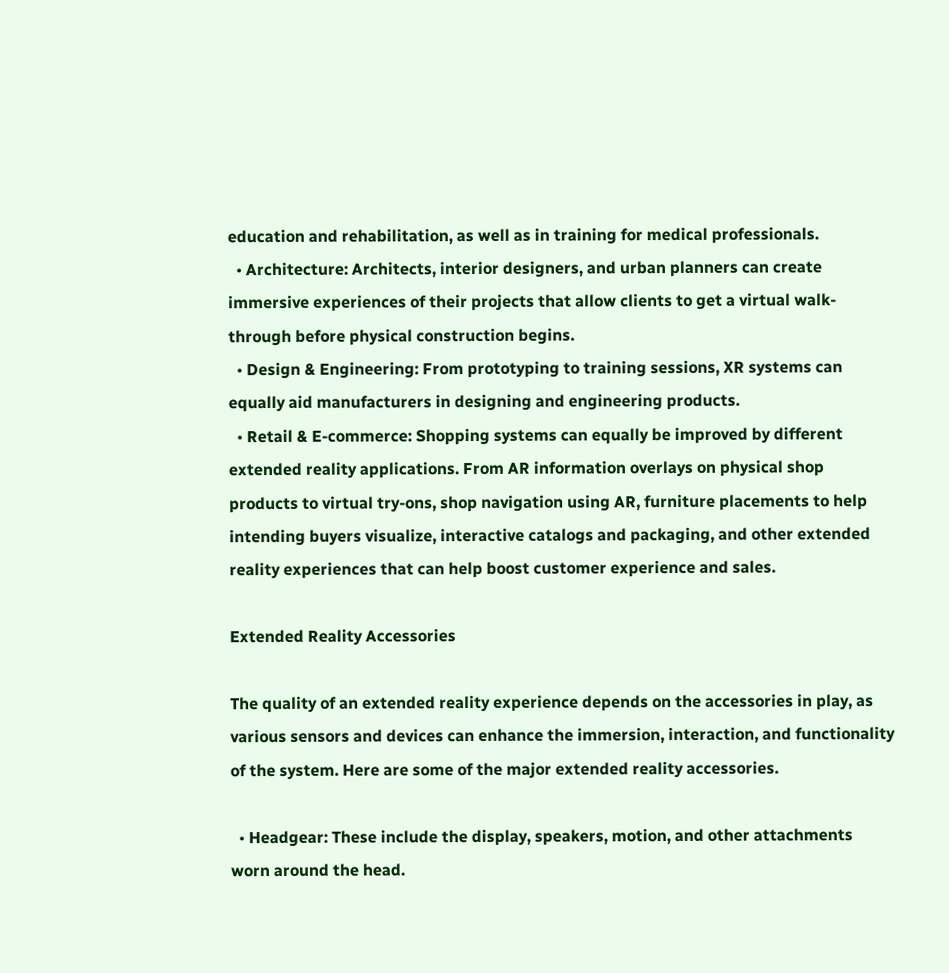education and rehabilitation, as well as in training for medical professionals.
  • Architecture: Architects, interior designers, and urban planners can create immersive experiences of their projects that allow clients to get a virtual walk-through before physical construction begins.
  • Design & Engineering: From prototyping to training sessions, XR systems can equally aid manufacturers in designing and engineering products.
  • Retail & E-commerce: Shopping systems can equally be improved by different extended reality applications. From AR information overlays on physical shop products to virtual try-ons, shop navigation using AR, furniture placements to help intending buyers visualize, interactive catalogs and packaging, and other extended reality experiences that can help boost customer experience and sales.

Extended Reality Accessories

The quality of an extended reality experience depends on the accessories in play, as various sensors and devices can enhance the immersion, interaction, and functionality of the system. Here are some of the major extended reality accessories.

  • Headgear: These include the display, speakers, motion, and other attachments worn around the head.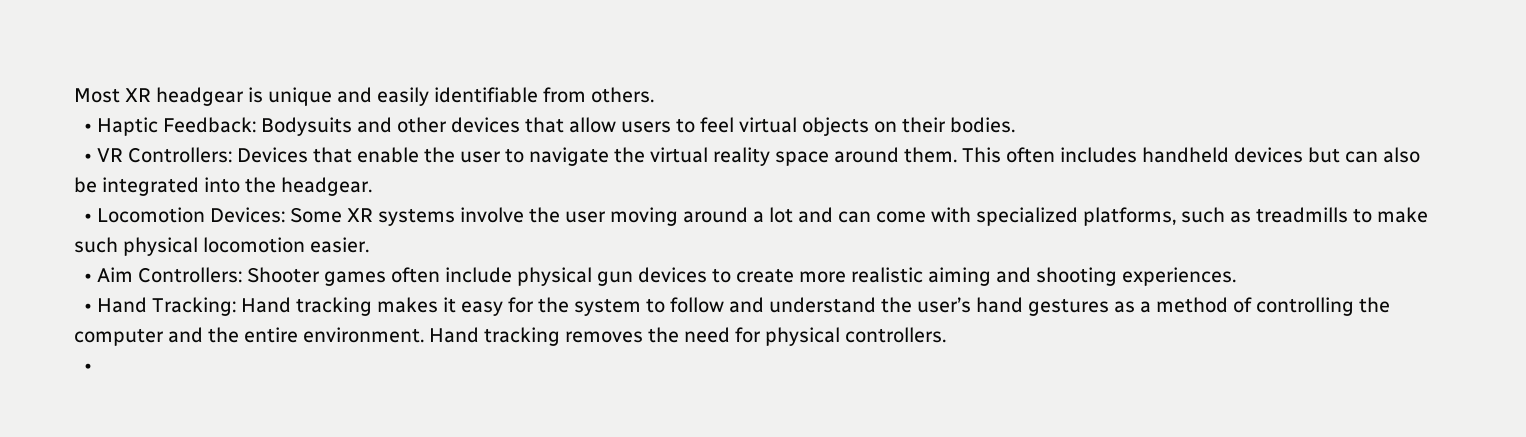Most XR headgear is unique and easily identifiable from others.
  • Haptic Feedback: Bodysuits and other devices that allow users to feel virtual objects on their bodies.
  • VR Controllers: Devices that enable the user to navigate the virtual reality space around them. This often includes handheld devices but can also be integrated into the headgear.
  • Locomotion Devices: Some XR systems involve the user moving around a lot and can come with specialized platforms, such as treadmills to make such physical locomotion easier.
  • Aim Controllers: Shooter games often include physical gun devices to create more realistic aiming and shooting experiences.
  • Hand Tracking: Hand tracking makes it easy for the system to follow and understand the user’s hand gestures as a method of controlling the computer and the entire environment. Hand tracking removes the need for physical controllers.
  •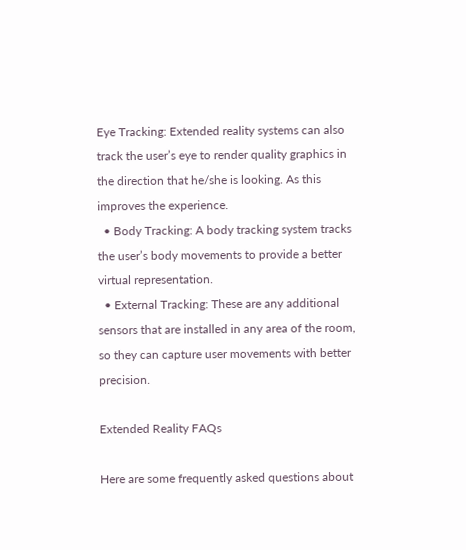Eye Tracking: Extended reality systems can also track the user’s eye to render quality graphics in the direction that he/she is looking. As this improves the experience.
  • Body Tracking: A body tracking system tracks the user’s body movements to provide a better virtual representation.
  • External Tracking: These are any additional sensors that are installed in any area of the room, so they can capture user movements with better precision.

Extended Reality FAQs

Here are some frequently asked questions about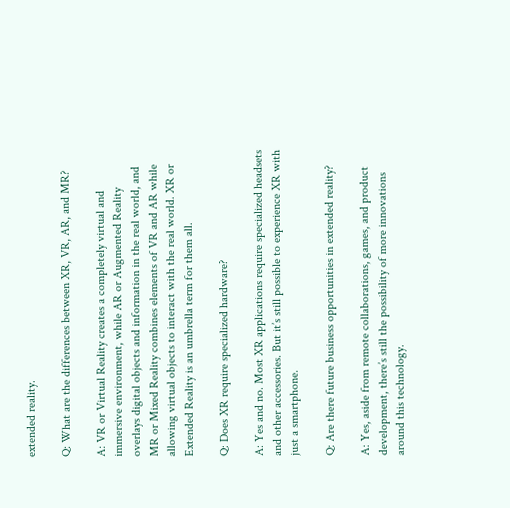extended reality.

Q: What are the differences between XR, VR, AR, and MR?

A: VR or Virtual Reality creates a completely virtual and immersive environment, while AR or Augmented Reality overlays digital objects and information in the real world, and MR or Mixed Reality combines elements of VR and AR while allowing virtual objects to interact with the real world. XR or Extended Reality is an umbrella term for them all.

Q: Does XR require specialized hardware?

A: Yes and no. Most XR applications require specialized headsets and other accessories. But it’s still possible to experience XR with just a smartphone.

Q: Are there future business opportunities in extended reality?

A: Yes, aside from remote collaborations, games, and product development, there’s still the possibility of more innovations around this technology.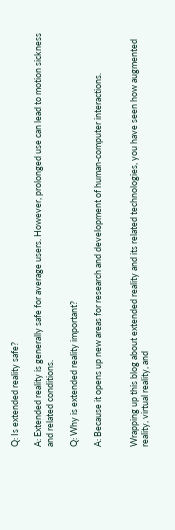Q: Is extended reality safe?

A: Extended reality is generally safe for average users. However, prolonged use can lead to motion sickness and related conditions.

Q: Why is extended reality important?

A: Because it opens up new areas for research and development of human-computer interactions.


Wrapping up this blog about extended reality and its related technologies, you have seen how augmented reality, virtual reality, and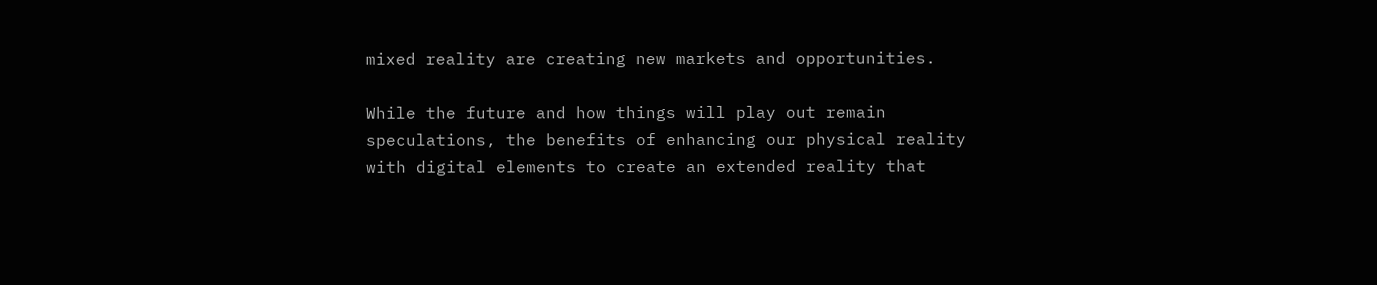mixed reality are creating new markets and opportunities.

While the future and how things will play out remain speculations, the benefits of enhancing our physical reality with digital elements to create an extended reality that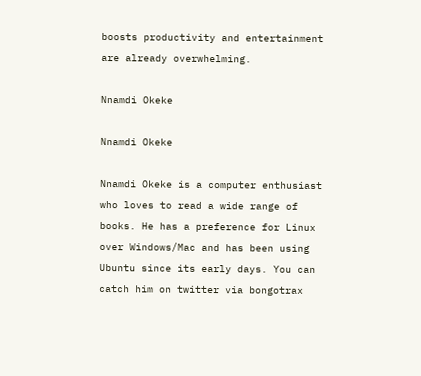boosts productivity and entertainment are already overwhelming.

Nnamdi Okeke

Nnamdi Okeke

Nnamdi Okeke is a computer enthusiast who loves to read a wide range of books. He has a preference for Linux over Windows/Mac and has been using
Ubuntu since its early days. You can catch him on twitter via bongotrax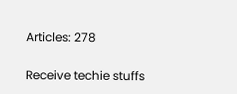Articles: 278

Receive techie stuffs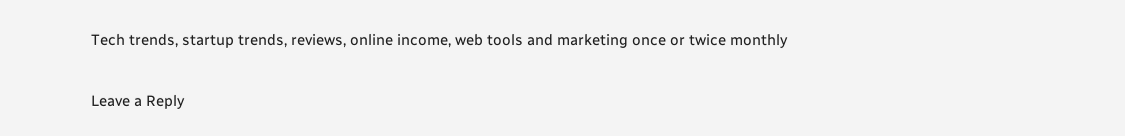Tech trends, startup trends, reviews, online income, web tools and marketing once or twice monthly

Leave a Reply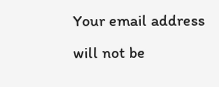Your email address will not be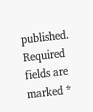published. Required fields are marked *